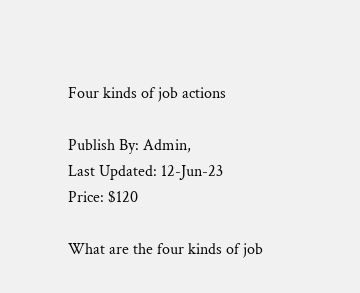Four kinds of job actions

Publish By: Admin,
Last Updated: 12-Jun-23
Price: $120

What are the four kinds of job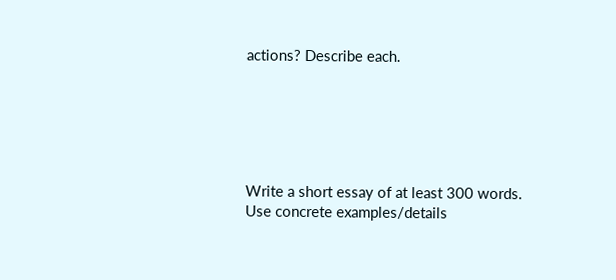actions? Describe each.






Write a short essay of at least 300 words.
Use concrete examples/details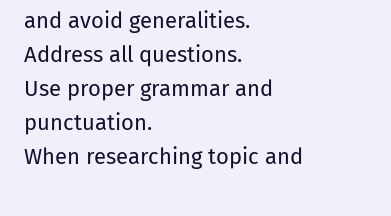and avoid generalities.
Address all questions.
Use proper grammar and punctuation.
When researching topic and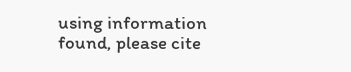using information found, please cite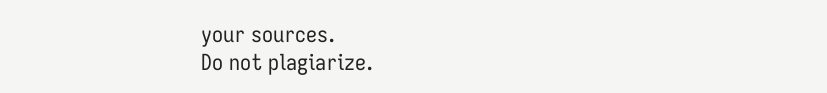your sources.
Do not plagiarize.